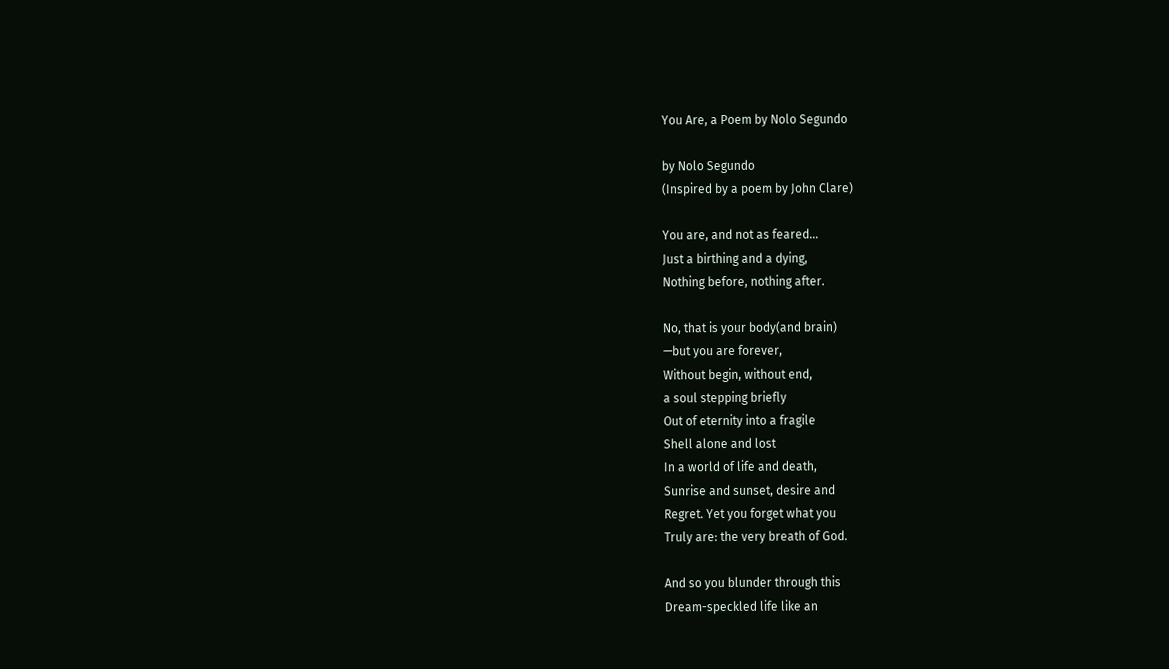You Are, a Poem by Nolo Segundo

by Nolo Segundo
(Inspired by a poem by John Clare)

You are, and not as feared…
Just a birthing and a dying,
Nothing before, nothing after.

No, that is your body(and brain)
—but you are forever,
Without begin, without end,
a soul stepping briefly
Out of eternity into a fragile
Shell alone and lost
In a world of life and death,
Sunrise and sunset, desire and
Regret. Yet you forget what you
Truly are: the very breath of God.

And so you blunder through this
Dream-speckled life like an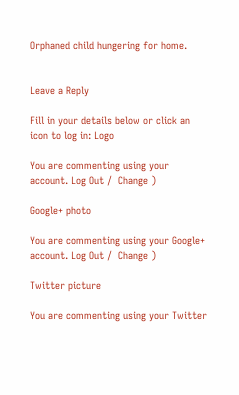Orphaned child hungering for home.


Leave a Reply

Fill in your details below or click an icon to log in: Logo

You are commenting using your account. Log Out /  Change )

Google+ photo

You are commenting using your Google+ account. Log Out /  Change )

Twitter picture

You are commenting using your Twitter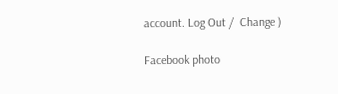account. Log Out /  Change )

Facebook photo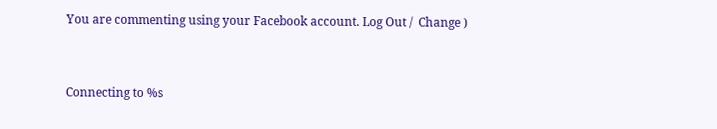You are commenting using your Facebook account. Log Out /  Change )


Connecting to %s